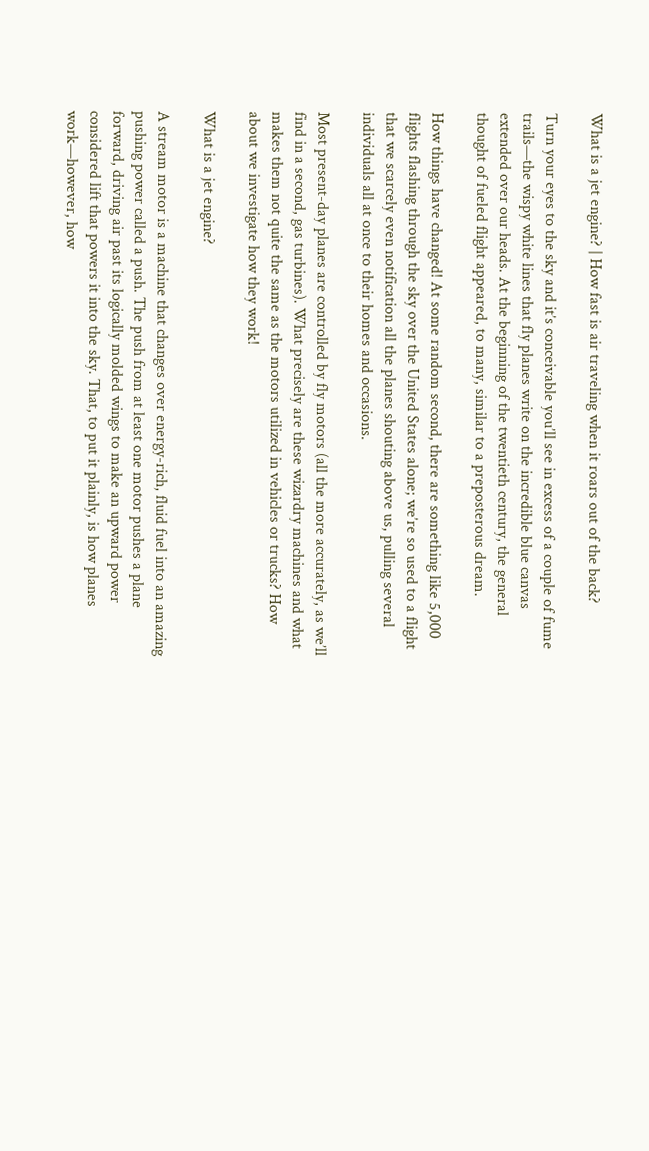What is a jet engine? | How fast is air traveling when it roars out of the back?

Turn your eyes to the sky and it’s conceivable you’ll see in excess of a couple of fume trails—the wispy white lines that fly planes write on the incredible blue canvas extended over our heads. At the beginning of the twentieth century, the general thought of fueled flight appeared, to many, similar to a preposterous dream.

How things have changed! At some random second, there are something like 5,000 flights flashing through the sky over the United States alone; we’re so used to a flight that we scarcely even notification all the planes shouting above us, pulling several individuals all at once to their homes and occasions.

Most present-day planes are controlled by fly motors (all the more accurately, as we’ll find in a second, gas turbines). What precisely are these wizardry machines and what makes them not quite the same as the motors utilized in vehicles or trucks? How about we investigate how they work!

What is a jet engine?

A stream motor is a machine that changes over energy-rich, fluid fuel into an amazing pushing power called a push. The push from at least one motor pushes a plane forward, driving air past its logically molded wings to make an upward power considered lift that powers it into the sky. That, to put it plainly, is how planes work—however, how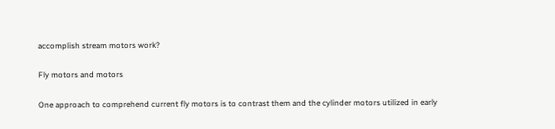accomplish stream motors work?

Fly motors and motors

One approach to comprehend current fly motors is to contrast them and the cylinder motors utilized in early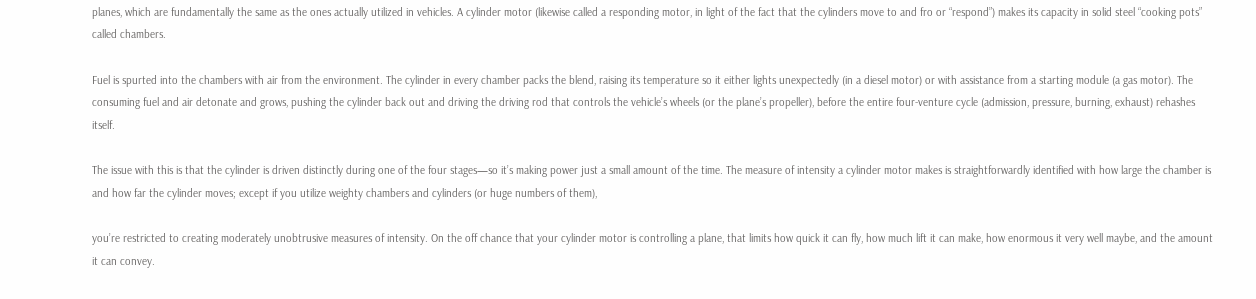planes, which are fundamentally the same as the ones actually utilized in vehicles. A cylinder motor (likewise called a responding motor, in light of the fact that the cylinders move to and fro or “respond”) makes its capacity in solid steel “cooking pots” called chambers.

Fuel is spurted into the chambers with air from the environment. The cylinder in every chamber packs the blend, raising its temperature so it either lights unexpectedly (in a diesel motor) or with assistance from a starting module (a gas motor). The consuming fuel and air detonate and grows, pushing the cylinder back out and driving the driving rod that controls the vehicle’s wheels (or the plane’s propeller), before the entire four-venture cycle (admission, pressure, burning, exhaust) rehashes itself.

The issue with this is that the cylinder is driven distinctly during one of the four stages—so it’s making power just a small amount of the time. The measure of intensity a cylinder motor makes is straightforwardly identified with how large the chamber is and how far the cylinder moves; except if you utilize weighty chambers and cylinders (or huge numbers of them),

you’re restricted to creating moderately unobtrusive measures of intensity. On the off chance that your cylinder motor is controlling a plane, that limits how quick it can fly, how much lift it can make, how enormous it very well maybe, and the amount it can convey.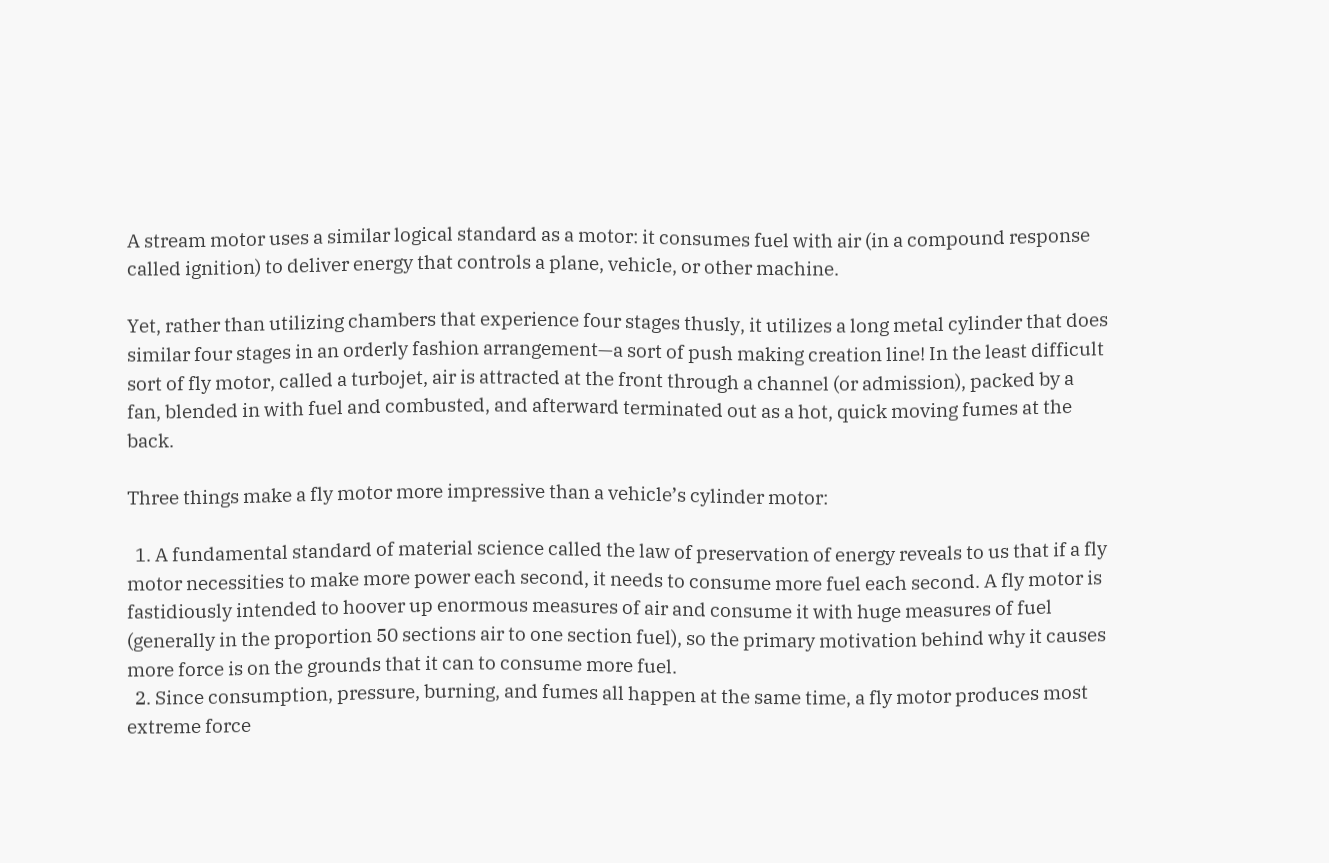A stream motor uses a similar logical standard as a motor: it consumes fuel with air (in a compound response called ignition) to deliver energy that controls a plane, vehicle, or other machine.

Yet, rather than utilizing chambers that experience four stages thusly, it utilizes a long metal cylinder that does similar four stages in an orderly fashion arrangement—a sort of push making creation line! In the least difficult sort of fly motor, called a turbojet, air is attracted at the front through a channel (or admission), packed by a fan, blended in with fuel and combusted, and afterward terminated out as a hot, quick moving fumes at the back.

Three things make a fly motor more impressive than a vehicle’s cylinder motor:

  1. A fundamental standard of material science called the law of preservation of energy reveals to us that if a fly motor necessities to make more power each second, it needs to consume more fuel each second. A fly motor is fastidiously intended to hoover up enormous measures of air and consume it with huge measures of fuel (generally in the proportion 50 sections air to one section fuel), so the primary motivation behind why it causes more force is on the grounds that it can to consume more fuel.
  2. Since consumption, pressure, burning, and fumes all happen at the same time, a fly motor produces most extreme force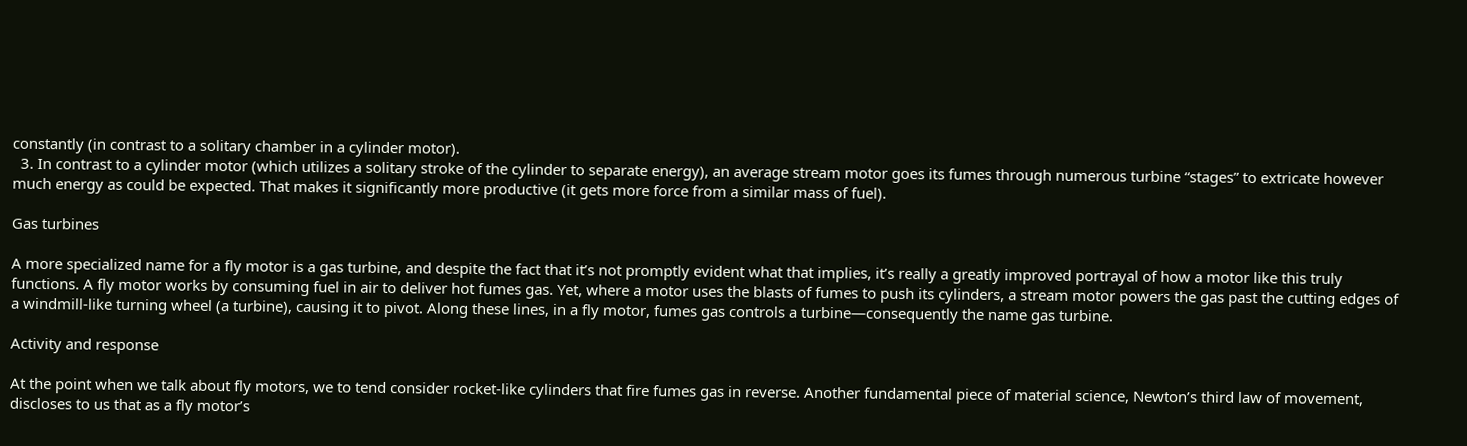constantly (in contrast to a solitary chamber in a cylinder motor).
  3. In contrast to a cylinder motor (which utilizes a solitary stroke of the cylinder to separate energy), an average stream motor goes its fumes through numerous turbine “stages” to extricate however much energy as could be expected. That makes it significantly more productive (it gets more force from a similar mass of fuel).

Gas turbines

A more specialized name for a fly motor is a gas turbine, and despite the fact that it’s not promptly evident what that implies, it’s really a greatly improved portrayal of how a motor like this truly functions. A fly motor works by consuming fuel in air to deliver hot fumes gas. Yet, where a motor uses the blasts of fumes to push its cylinders, a stream motor powers the gas past the cutting edges of a windmill-like turning wheel (a turbine), causing it to pivot. Along these lines, in a fly motor, fumes gas controls a turbine—consequently the name gas turbine.

Activity and response

At the point when we talk about fly motors, we to tend consider rocket-like cylinders that fire fumes gas in reverse. Another fundamental piece of material science, Newton’s third law of movement, discloses to us that as a fly motor’s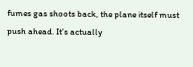fumes gas shoots back, the plane itself must push ahead. It’s actually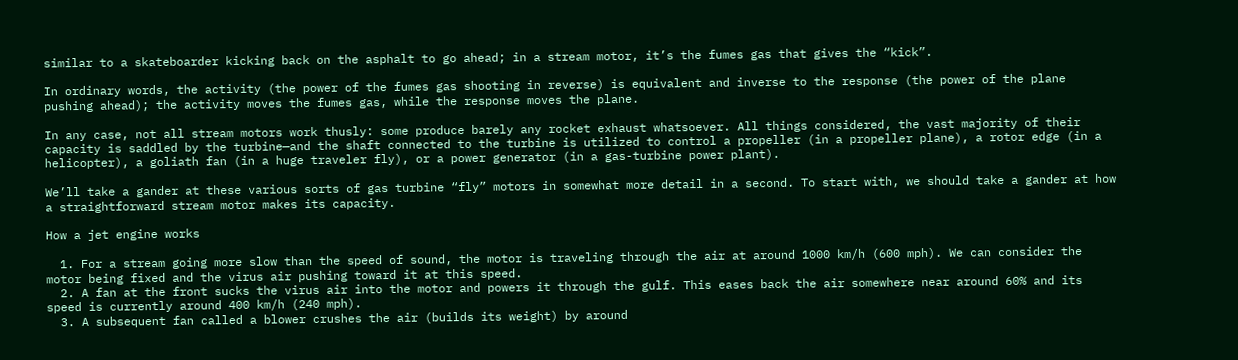similar to a skateboarder kicking back on the asphalt to go ahead; in a stream motor, it’s the fumes gas that gives the “kick”.

In ordinary words, the activity (the power of the fumes gas shooting in reverse) is equivalent and inverse to the response (the power of the plane pushing ahead); the activity moves the fumes gas, while the response moves the plane.

In any case, not all stream motors work thusly: some produce barely any rocket exhaust whatsoever. All things considered, the vast majority of their capacity is saddled by the turbine—and the shaft connected to the turbine is utilized to control a propeller (in a propeller plane), a rotor edge (in a helicopter), a goliath fan (in a huge traveler fly), or a power generator (in a gas-turbine power plant).

We’ll take a gander at these various sorts of gas turbine “fly” motors in somewhat more detail in a second. To start with, we should take a gander at how a straightforward stream motor makes its capacity.

How a jet engine works

  1. For a stream going more slow than the speed of sound, the motor is traveling through the air at around 1000 km/h (600 mph). We can consider the motor being fixed and the virus air pushing toward it at this speed.
  2. A fan at the front sucks the virus air into the motor and powers it through the gulf. This eases back the air somewhere near around 60% and its speed is currently around 400 km/h (240 mph).
  3. A subsequent fan called a blower crushes the air (builds its weight) by around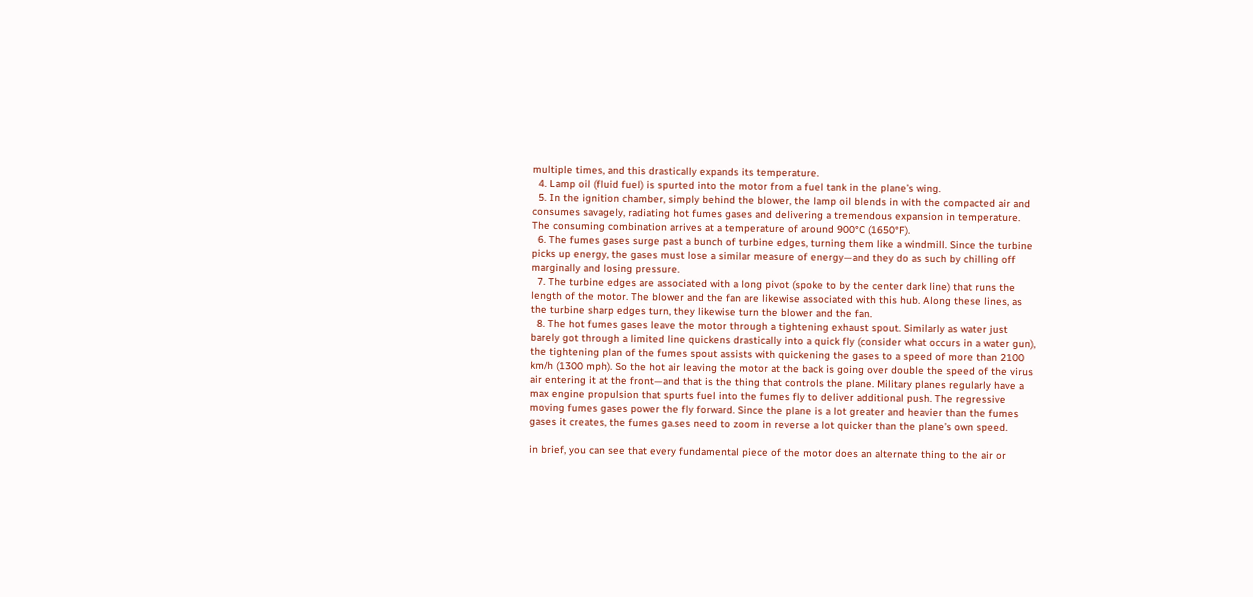multiple times, and this drastically expands its temperature.
  4. Lamp oil (fluid fuel) is spurted into the motor from a fuel tank in the plane’s wing.
  5. In the ignition chamber, simply behind the blower, the lamp oil blends in with the compacted air and consumes savagely, radiating hot fumes gases and delivering a tremendous expansion in temperature. The consuming combination arrives at a temperature of around 900°C (1650°F).
  6. The fumes gases surge past a bunch of turbine edges, turning them like a windmill. Since the turbine picks up energy, the gases must lose a similar measure of energy—and they do as such by chilling off marginally and losing pressure.
  7. The turbine edges are associated with a long pivot (spoke to by the center dark line) that runs the length of the motor. The blower and the fan are likewise associated with this hub. Along these lines, as the turbine sharp edges turn, they likewise turn the blower and the fan.
  8. The hot fumes gases leave the motor through a tightening exhaust spout. Similarly as water just barely got through a limited line quickens drastically into a quick fly (consider what occurs in a water gun), the tightening plan of the fumes spout assists with quickening the gases to a speed of more than 2100 km/h (1300 mph). So the hot air leaving the motor at the back is going over double the speed of the virus air entering it at the front—and that is the thing that controls the plane. Military planes regularly have a max engine propulsion that spurts fuel into the fumes fly to deliver additional push. The regressive moving fumes gases power the fly forward. Since the plane is a lot greater and heavier than the fumes gases it creates, the fumes ga.ses need to zoom in reverse a lot quicker than the plane’s own speed.

in brief, you can see that every fundamental piece of the motor does an alternate thing to the air or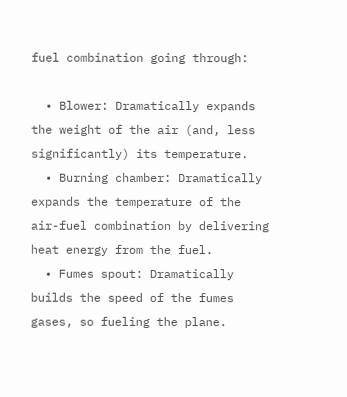fuel combination going through:

  • Blower: Dramatically expands the weight of the air (and, less significantly) its temperature.
  • Burning chamber: Dramatically expands the temperature of the air-fuel combination by delivering heat energy from the fuel.
  • Fumes spout: Dramatically builds the speed of the fumes gases, so fueling the plane.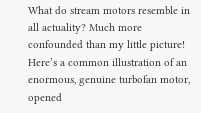What do stream motors resemble in all actuality? Much more confounded than my little picture! Here’s a common illustration of an enormous, genuine turbofan motor, opened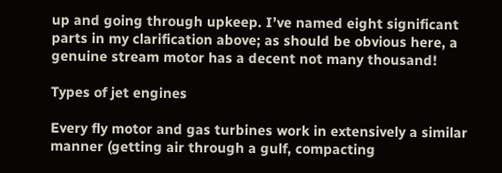up and going through upkeep. I’ve named eight significant parts in my clarification above; as should be obvious here, a genuine stream motor has a decent not many thousand!

Types of jet engines

Every fly motor and gas turbines work in extensively a similar manner (getting air through a gulf, compacting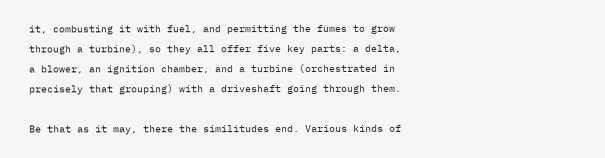it, combusting it with fuel, and permitting the fumes to grow through a turbine), so they all offer five key parts: a delta, a blower, an ignition chamber, and a turbine (orchestrated in precisely that grouping) with a driveshaft going through them.

Be that as it may, there the similitudes end. Various kinds of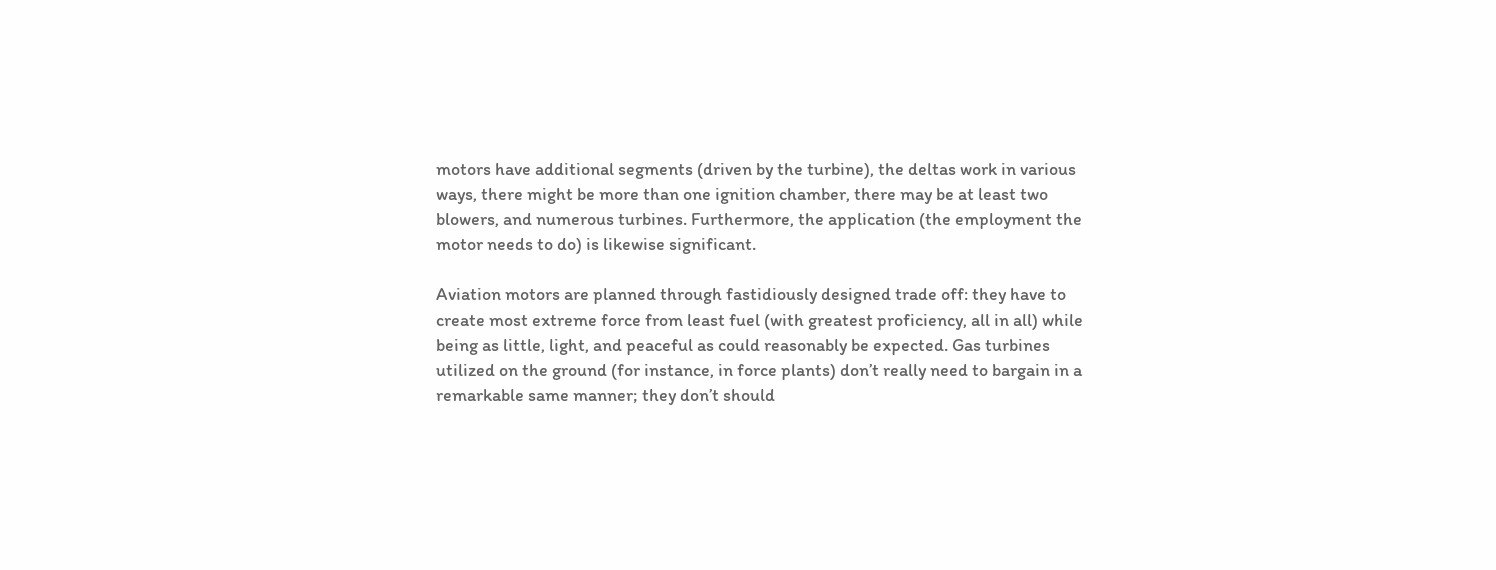motors have additional segments (driven by the turbine), the deltas work in various ways, there might be more than one ignition chamber, there may be at least two blowers, and numerous turbines. Furthermore, the application (the employment the motor needs to do) is likewise significant.

Aviation motors are planned through fastidiously designed trade off: they have to create most extreme force from least fuel (with greatest proficiency, all in all) while being as little, light, and peaceful as could reasonably be expected. Gas turbines utilized on the ground (for instance, in force plants) don’t really need to bargain in a remarkable same manner; they don’t should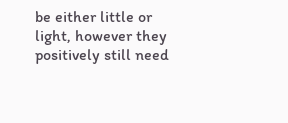be either little or light, however they positively still need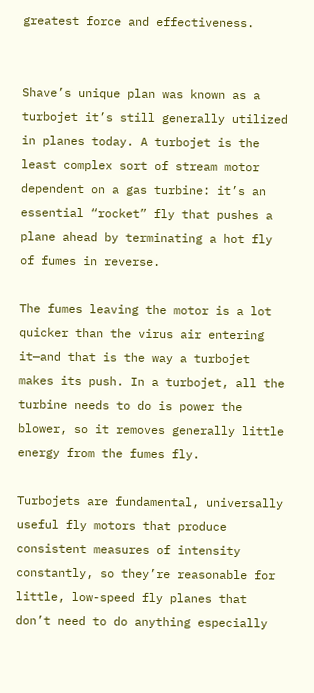greatest force and effectiveness.


Shave’s unique plan was known as a turbojet it’s still generally utilized in planes today. A turbojet is the least complex sort of stream motor dependent on a gas turbine: it’s an essential “rocket” fly that pushes a plane ahead by terminating a hot fly of fumes in reverse.

The fumes leaving the motor is a lot quicker than the virus air entering it—and that is the way a turbojet makes its push. In a turbojet, all the turbine needs to do is power the blower, so it removes generally little energy from the fumes fly.

Turbojets are fundamental, universally useful fly motors that produce consistent measures of intensity constantly, so they’re reasonable for little, low-speed fly planes that don’t need to do anything especially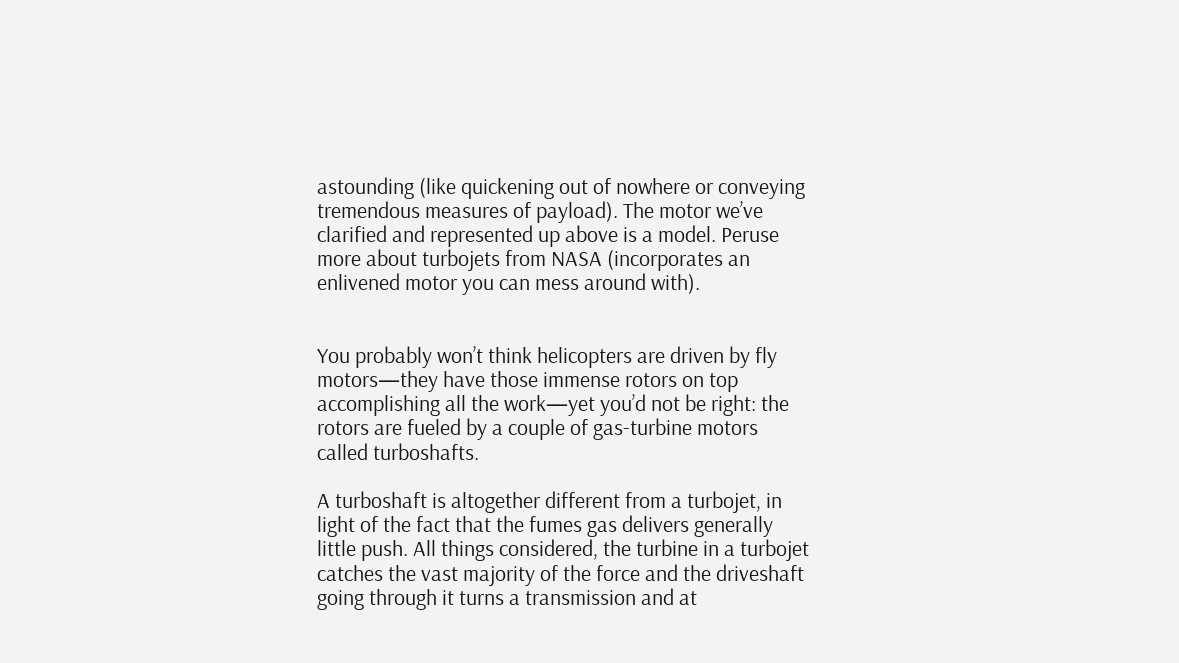astounding (like quickening out of nowhere or conveying tremendous measures of payload). The motor we’ve clarified and represented up above is a model. Peruse more about turbojets from NASA (incorporates an enlivened motor you can mess around with).


You probably won’t think helicopters are driven by fly motors—they have those immense rotors on top accomplishing all the work—yet you’d not be right: the rotors are fueled by a couple of gas-turbine motors called turboshafts.

A turboshaft is altogether different from a turbojet, in light of the fact that the fumes gas delivers generally little push. All things considered, the turbine in a turbojet catches the vast majority of the force and the driveshaft going through it turns a transmission and at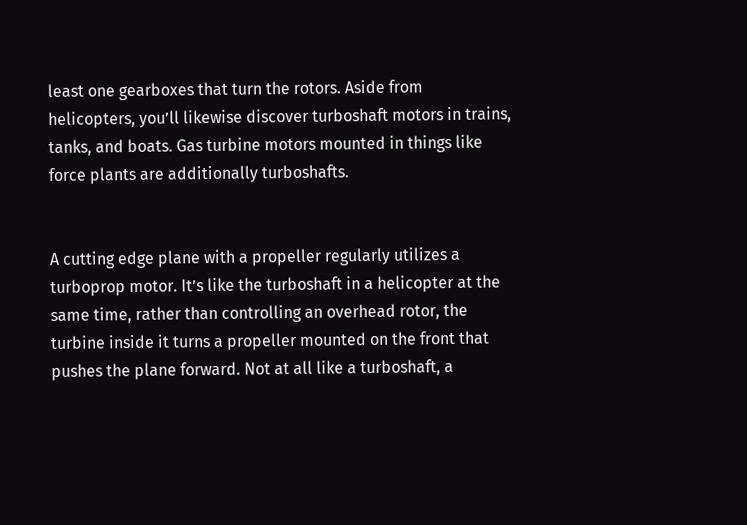least one gearboxes that turn the rotors. Aside from helicopters, you’ll likewise discover turboshaft motors in trains, tanks, and boats. Gas turbine motors mounted in things like force plants are additionally turboshafts.


A cutting edge plane with a propeller regularly utilizes a turboprop motor. It’s like the turboshaft in a helicopter at the same time, rather than controlling an overhead rotor, the turbine inside it turns a propeller mounted on the front that pushes the plane forward. Not at all like a turboshaft, a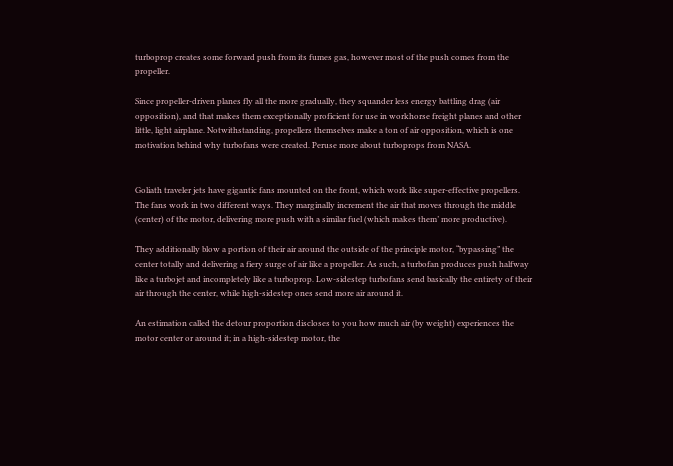turboprop creates some forward push from its fumes gas, however most of the push comes from the propeller.

Since propeller-driven planes fly all the more gradually, they squander less energy battling drag (air opposition), and that makes them exceptionally proficient for use in workhorse freight planes and other little, light airplane. Notwithstanding, propellers themselves make a ton of air opposition, which is one motivation behind why turbofans were created. Peruse more about turboprops from NASA.


Goliath traveler jets have gigantic fans mounted on the front, which work like super-effective propellers. The fans work in two different ways. They marginally increment the air that moves through the middle (center) of the motor, delivering more push with a similar fuel (which makes them’ more productive).

They additionally blow a portion of their air around the outside of the principle motor, “bypassing” the center totally and delivering a fiery surge of air like a propeller. As such, a turbofan produces push halfway like a turbojet and incompletely like a turboprop. Low-sidestep turbofans send basically the entirety of their air through the center, while high-sidestep ones send more air around it.

An estimation called the detour proportion discloses to you how much air (by weight) experiences the motor center or around it; in a high-sidestep motor, the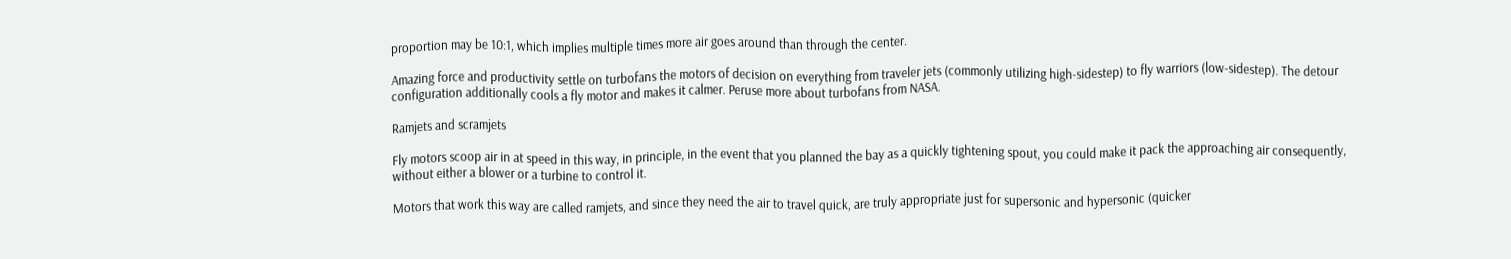proportion may be 10:1, which implies multiple times more air goes around than through the center.

Amazing force and productivity settle on turbofans the motors of decision on everything from traveler jets (commonly utilizing high-sidestep) to fly warriors (low-sidestep). The detour configuration additionally cools a fly motor and makes it calmer. Peruse more about turbofans from NASA.

Ramjets and scramjets

Fly motors scoop air in at speed in this way, in principle, in the event that you planned the bay as a quickly tightening spout, you could make it pack the approaching air consequently, without either a blower or a turbine to control it.

Motors that work this way are called ramjets, and since they need the air to travel quick, are truly appropriate just for supersonic and hypersonic (quicker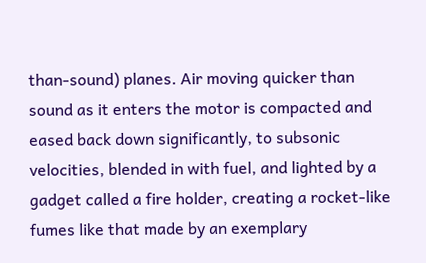than-sound) planes. Air moving quicker than sound as it enters the motor is compacted and eased back down significantly, to subsonic velocities, blended in with fuel, and lighted by a gadget called a fire holder, creating a rocket-like fumes like that made by an exemplary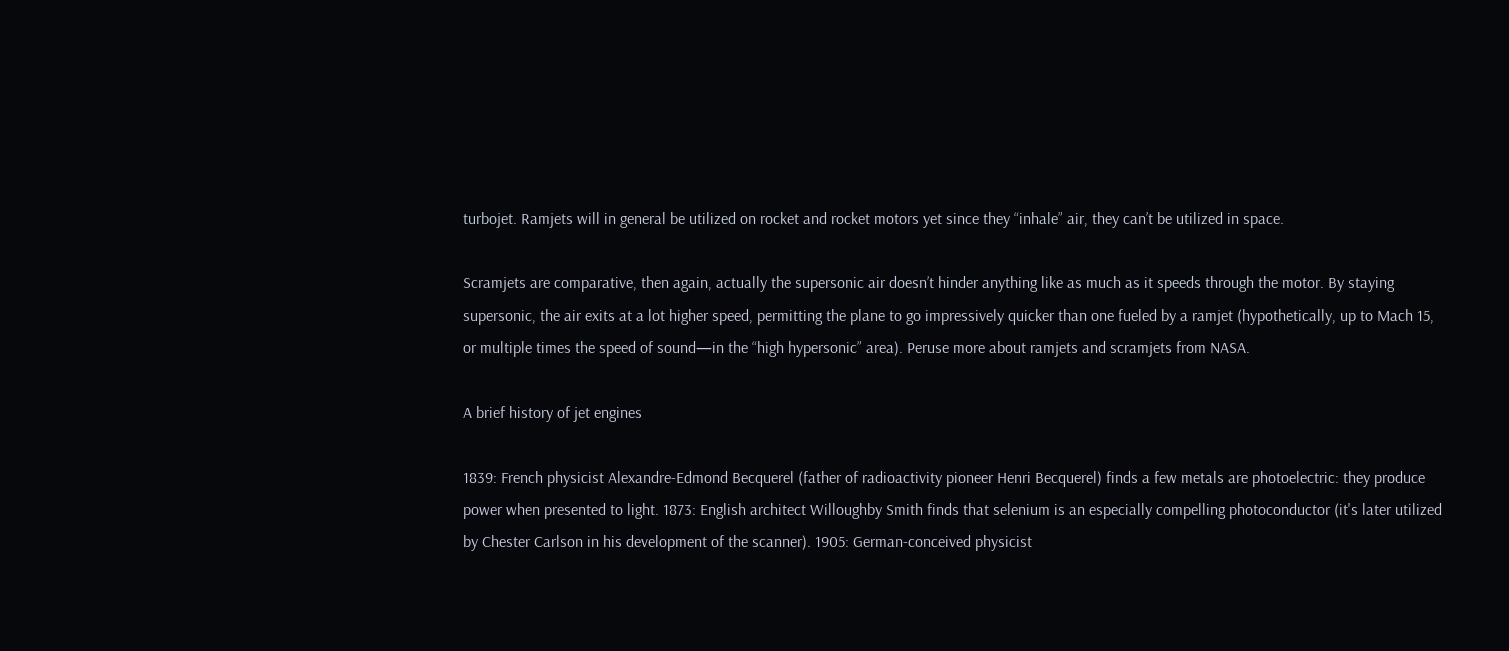turbojet. Ramjets will in general be utilized on rocket and rocket motors yet since they “inhale” air, they can’t be utilized in space.

Scramjets are comparative, then again, actually the supersonic air doesn’t hinder anything like as much as it speeds through the motor. By staying supersonic, the air exits at a lot higher speed, permitting the plane to go impressively quicker than one fueled by a ramjet (hypothetically, up to Mach 15, or multiple times the speed of sound—in the “high hypersonic” area). Peruse more about ramjets and scramjets from NASA.

A brief history of jet engines

1839: French physicist Alexandre-Edmond Becquerel (father of radioactivity pioneer Henri Becquerel) finds a few metals are photoelectric: they produce power when presented to light. 1873: English architect Willoughby Smith finds that selenium is an especially compelling photoconductor (it's later utilized by Chester Carlson in his development of the scanner). 1905: German-conceived physicist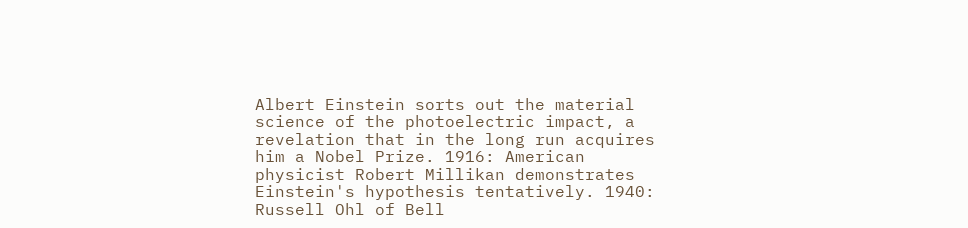Albert Einstein sorts out the material science of the photoelectric impact, a revelation that in the long run acquires him a Nobel Prize. 1916: American physicist Robert Millikan demonstrates Einstein's hypothesis tentatively. 1940: Russell Ohl of Bell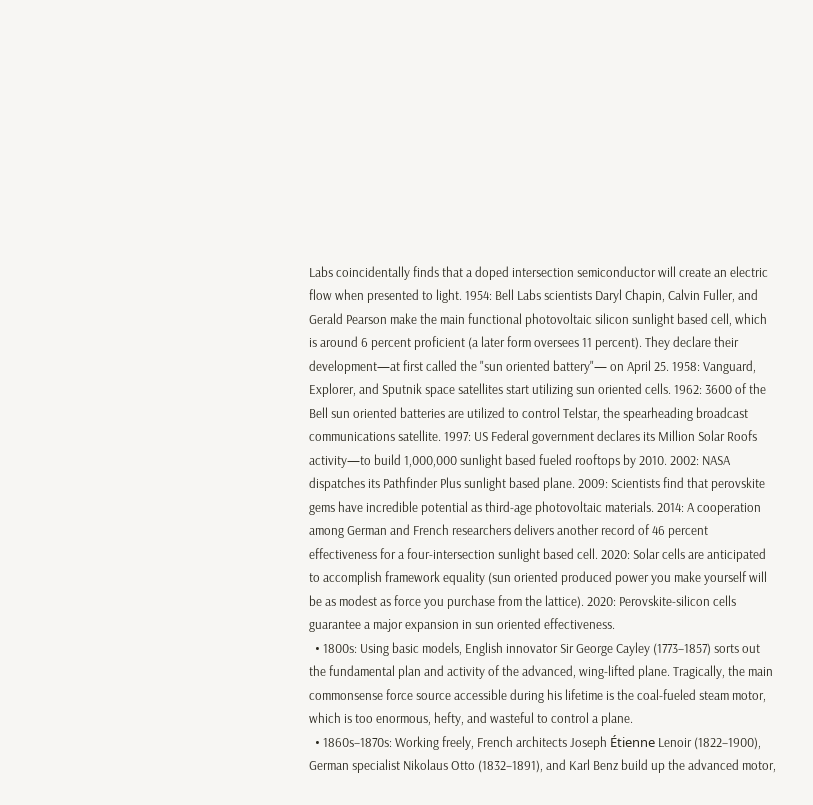Labs coincidentally finds that a doped intersection semiconductor will create an electric flow when presented to light. 1954: Bell Labs scientists Daryl Chapin, Calvin Fuller, and Gerald Pearson make the main functional photovoltaic silicon sunlight based cell, which is around 6 percent proficient (a later form oversees 11 percent). They declare their development—at first called the "sun oriented battery"— on April 25. 1958: Vanguard, Explorer, and Sputnik space satellites start utilizing sun oriented cells. 1962: 3600 of the Bell sun oriented batteries are utilized to control Telstar, the spearheading broadcast communications satellite. 1997: US Federal government declares its Million Solar Roofs activity—to build 1,000,000 sunlight based fueled rooftops by 2010. 2002: NASA dispatches its Pathfinder Plus sunlight based plane. 2009: Scientists find that perovskite gems have incredible potential as third-age photovoltaic materials. 2014: A cooperation among German and French researchers delivers another record of 46 percent effectiveness for a four-intersection sunlight based cell. 2020: Solar cells are anticipated to accomplish framework equality (sun oriented produced power you make yourself will be as modest as force you purchase from the lattice). 2020: Perovskite-silicon cells guarantee a major expansion in sun oriented effectiveness.
  • 1800s: Using basic models, English innovator Sir George Cayley (1773–1857) sorts out the fundamental plan and activity of the advanced, wing-lifted plane. Tragically, the main commonsense force source accessible during his lifetime is the coal-fueled steam motor, which is too enormous, hefty, and wasteful to control a plane.
  • 1860s–1870s: Working freely, French architects Joseph Étienne Lenoir (1822–1900), German specialist Nikolaus Otto (1832–1891), and Karl Benz build up the advanced motor,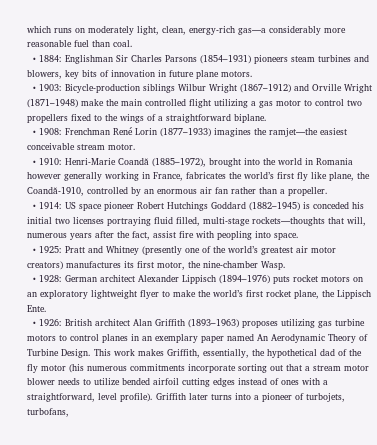which runs on moderately light, clean, energy-rich gas—a considerably more reasonable fuel than coal.
  • 1884: Englishman Sir Charles Parsons (1854–1931) pioneers steam turbines and blowers, key bits of innovation in future plane motors.
  • 1903: Bicycle-production siblings Wilbur Wright (1867–1912) and Orville Wright (1871–1948) make the main controlled flight utilizing a gas motor to control two propellers fixed to the wings of a straightforward biplane.
  • 1908: Frenchman René Lorin (1877–1933) imagines the ramjet—the easiest conceivable stream motor.
  • 1910: Henri-Marie Coandă (1885–1972), brought into the world in Romania however generally working in France, fabricates the world’s first fly like plane, the Coandă-1910, controlled by an enormous air fan rather than a propeller.
  • 1914: US space pioneer Robert Hutchings Goddard (1882–1945) is conceded his initial two licenses portraying fluid filled, multi-stage rockets—thoughts that will, numerous years after the fact, assist fire with peopling into space.
  • 1925: Pratt and Whitney (presently one of the world’s greatest air motor creators) manufactures its first motor, the nine-chamber Wasp.
  • 1928: German architect Alexander Lippisch (1894–1976) puts rocket motors on an exploratory lightweight flyer to make the world’s first rocket plane, the Lippisch Ente.
  • 1926: British architect Alan Griffith (1893–1963) proposes utilizing gas turbine motors to control planes in an exemplary paper named An Aerodynamic Theory of Turbine Design. This work makes Griffith, essentially, the hypothetical dad of the fly motor (his numerous commitments incorporate sorting out that a stream motor blower needs to utilize bended airfoil cutting edges instead of ones with a straightforward, level profile). Griffith later turns into a pioneer of turbojets, turbofans,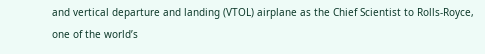and vertical departure and landing (VTOL) airplane as the Chief Scientist to Rolls-Royce, one of the world’s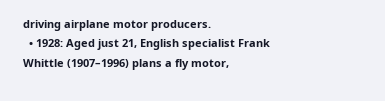driving airplane motor producers.
  • 1928: Aged just 21, English specialist Frank Whittle (1907–1996) plans a fly motor,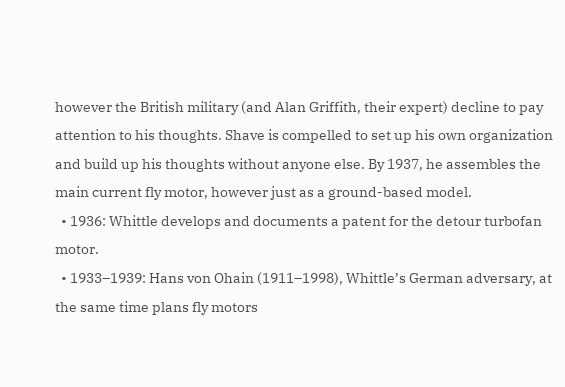however the British military (and Alan Griffith, their expert) decline to pay attention to his thoughts. Shave is compelled to set up his own organization and build up his thoughts without anyone else. By 1937, he assembles the main current fly motor, however just as a ground-based model.
  • 1936: Whittle develops and documents a patent for the detour turbofan motor.
  • 1933–1939: Hans von Ohain (1911–1998), Whittle’s German adversary, at the same time plans fly motors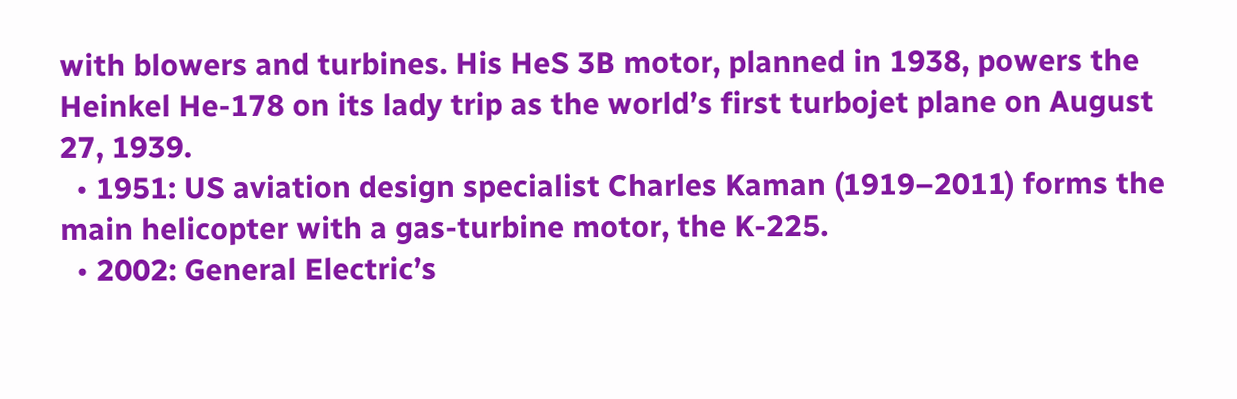with blowers and turbines. His HeS 3B motor, planned in 1938, powers the Heinkel He-178 on its lady trip as the world’s first turbojet plane on August 27, 1939.
  • 1951: US aviation design specialist Charles Kaman (1919–2011) forms the main helicopter with a gas-turbine motor, the K-225.
  • 2002: General Electric’s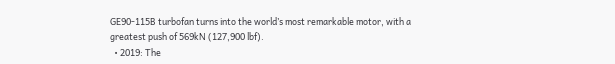GE90-115B turbofan turns into the world’s most remarkable motor, with a greatest push of 569kN (127,900 lbf).
  • 2019: The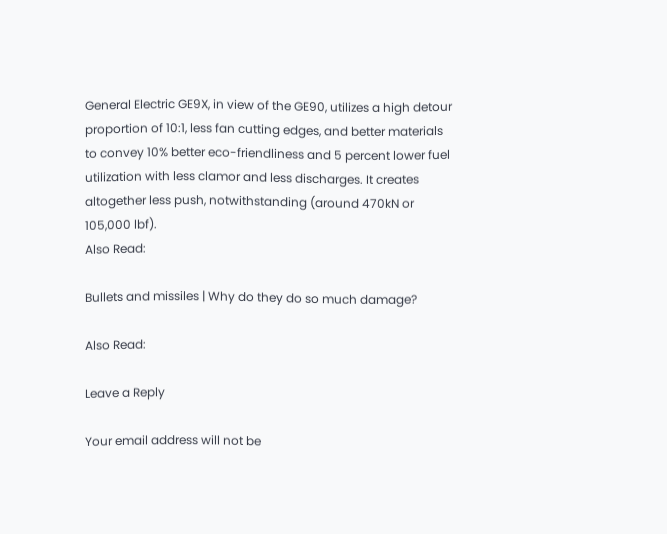General Electric GE9X, in view of the GE90, utilizes a high detour proportion of 10:1, less fan cutting edges, and better materials to convey 10% better eco-friendliness and 5 percent lower fuel utilization with less clamor and less discharges. It creates altogether less push, notwithstanding (around 470kN or 105,000 lbf).
Also Read:

Bullets and missiles | Why do they do so much damage?

Also Read:

Leave a Reply

Your email address will not be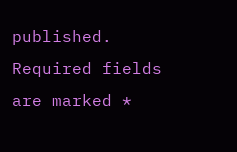published. Required fields are marked *